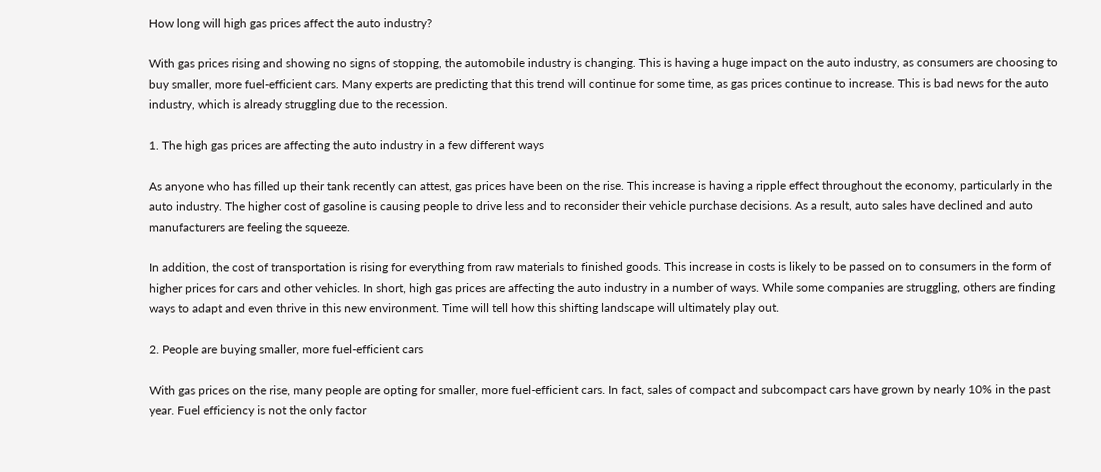How long will high gas prices affect the auto industry?

With gas prices rising and showing no signs of stopping, the automobile industry is changing. This is having a huge impact on the auto industry, as consumers are choosing to buy smaller, more fuel-efficient cars. Many experts are predicting that this trend will continue for some time, as gas prices continue to increase. This is bad news for the auto industry, which is already struggling due to the recession.

1. The high gas prices are affecting the auto industry in a few different ways

As anyone who has filled up their tank recently can attest, gas prices have been on the rise. This increase is having a ripple effect throughout the economy, particularly in the auto industry. The higher cost of gasoline is causing people to drive less and to reconsider their vehicle purchase decisions. As a result, auto sales have declined and auto manufacturers are feeling the squeeze.

In addition, the cost of transportation is rising for everything from raw materials to finished goods. This increase in costs is likely to be passed on to consumers in the form of higher prices for cars and other vehicles. In short, high gas prices are affecting the auto industry in a number of ways. While some companies are struggling, others are finding ways to adapt and even thrive in this new environment. Time will tell how this shifting landscape will ultimately play out.

2. People are buying smaller, more fuel-efficient cars

With gas prices on the rise, many people are opting for smaller, more fuel-efficient cars. In fact, sales of compact and subcompact cars have grown by nearly 10% in the past year. Fuel efficiency is not the only factor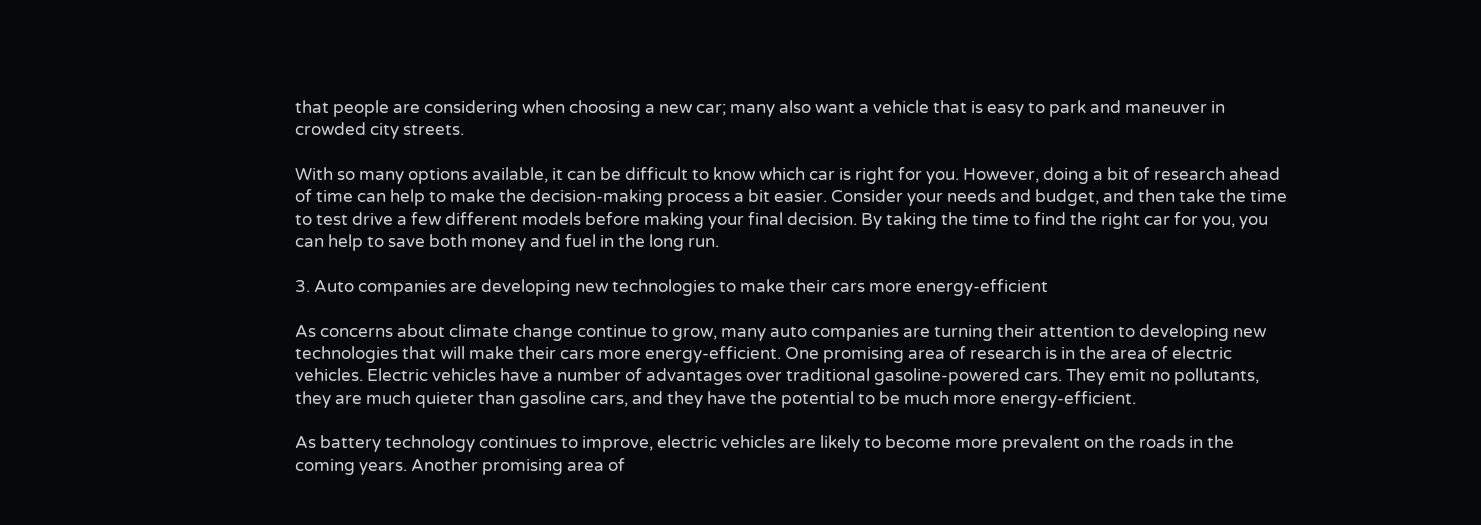that people are considering when choosing a new car; many also want a vehicle that is easy to park and maneuver in crowded city streets.

With so many options available, it can be difficult to know which car is right for you. However, doing a bit of research ahead of time can help to make the decision-making process a bit easier. Consider your needs and budget, and then take the time to test drive a few different models before making your final decision. By taking the time to find the right car for you, you can help to save both money and fuel in the long run.

3. Auto companies are developing new technologies to make their cars more energy-efficient

As concerns about climate change continue to grow, many auto companies are turning their attention to developing new technologies that will make their cars more energy-efficient. One promising area of research is in the area of electric vehicles. Electric vehicles have a number of advantages over traditional gasoline-powered cars. They emit no pollutants, they are much quieter than gasoline cars, and they have the potential to be much more energy-efficient.

As battery technology continues to improve, electric vehicles are likely to become more prevalent on the roads in the coming years. Another promising area of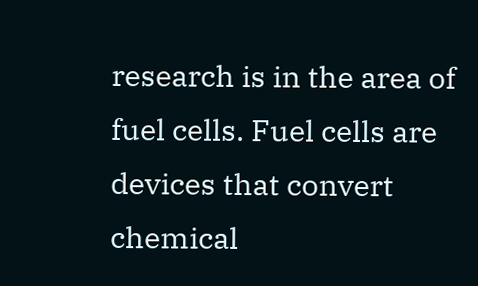research is in the area of fuel cells. Fuel cells are devices that convert chemical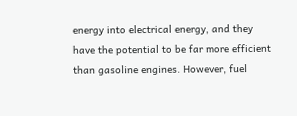energy into electrical energy, and they have the potential to be far more efficient than gasoline engines. However, fuel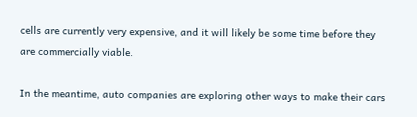cells are currently very expensive, and it will likely be some time before they are commercially viable.

In the meantime, auto companies are exploring other ways to make their cars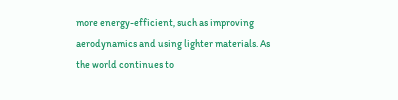more energy-efficient, such as improving aerodynamics and using lighter materials. As the world continues to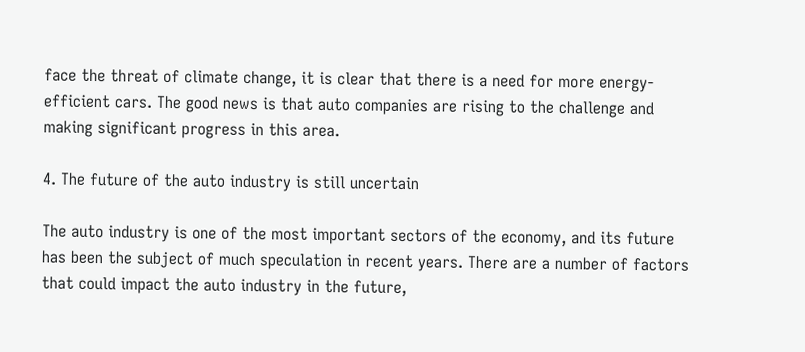face the threat of climate change, it is clear that there is a need for more energy-efficient cars. The good news is that auto companies are rising to the challenge and making significant progress in this area.

4. The future of the auto industry is still uncertain

The auto industry is one of the most important sectors of the economy, and its future has been the subject of much speculation in recent years. There are a number of factors that could impact the auto industry in the future,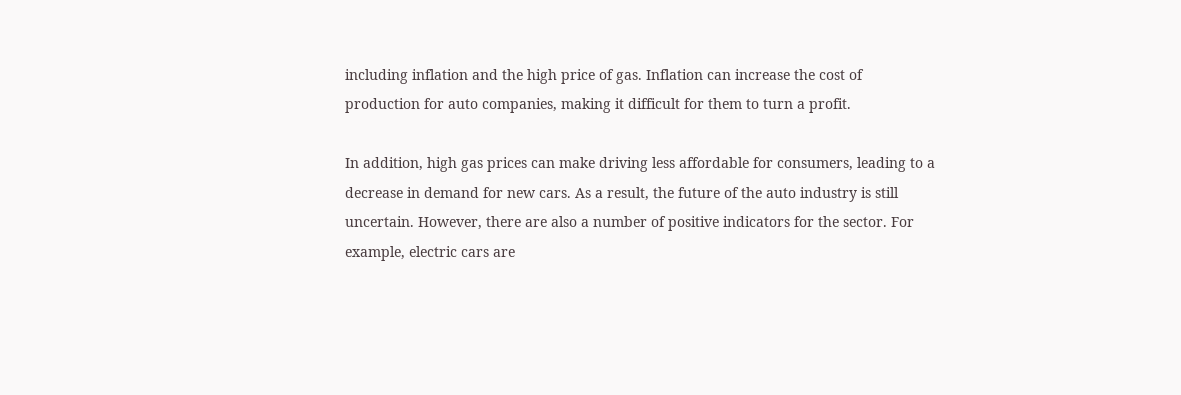including inflation and the high price of gas. Inflation can increase the cost of production for auto companies, making it difficult for them to turn a profit.

In addition, high gas prices can make driving less affordable for consumers, leading to a decrease in demand for new cars. As a result, the future of the auto industry is still uncertain. However, there are also a number of positive indicators for the sector. For example, electric cars are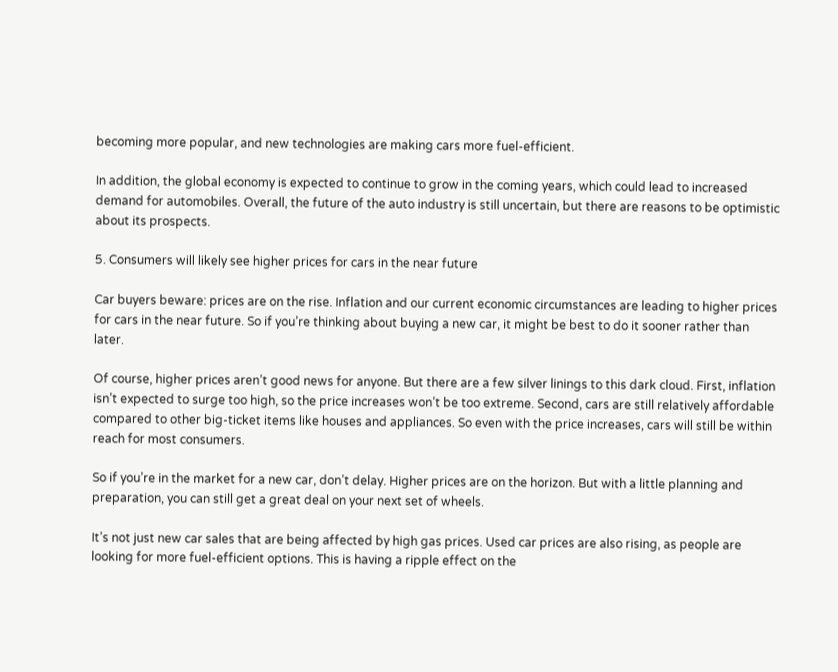becoming more popular, and new technologies are making cars more fuel-efficient.

In addition, the global economy is expected to continue to grow in the coming years, which could lead to increased demand for automobiles. Overall, the future of the auto industry is still uncertain, but there are reasons to be optimistic about its prospects.

5. Consumers will likely see higher prices for cars in the near future

Car buyers beware: prices are on the rise. Inflation and our current economic circumstances are leading to higher prices for cars in the near future. So if you’re thinking about buying a new car, it might be best to do it sooner rather than later.

Of course, higher prices aren’t good news for anyone. But there are a few silver linings to this dark cloud. First, inflation isn’t expected to surge too high, so the price increases won’t be too extreme. Second, cars are still relatively affordable compared to other big-ticket items like houses and appliances. So even with the price increases, cars will still be within reach for most consumers.

So if you’re in the market for a new car, don’t delay. Higher prices are on the horizon. But with a little planning and preparation, you can still get a great deal on your next set of wheels.

It’s not just new car sales that are being affected by high gas prices. Used car prices are also rising, as people are looking for more fuel-efficient options. This is having a ripple effect on the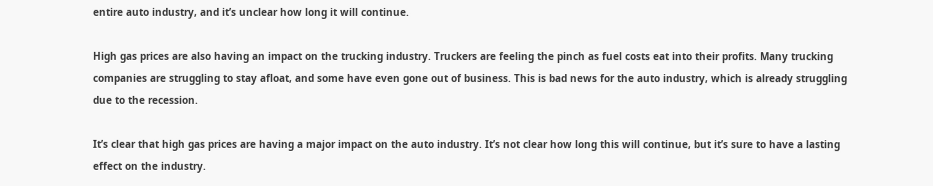entire auto industry, and it’s unclear how long it will continue.

High gas prices are also having an impact on the trucking industry. Truckers are feeling the pinch as fuel costs eat into their profits. Many trucking companies are struggling to stay afloat, and some have even gone out of business. This is bad news for the auto industry, which is already struggling due to the recession.

It’s clear that high gas prices are having a major impact on the auto industry. It’s not clear how long this will continue, but it’s sure to have a lasting effect on the industry.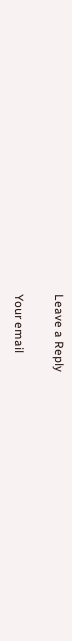Leave a Reply

Your email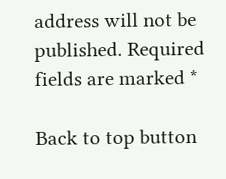address will not be published. Required fields are marked *

Back to top button